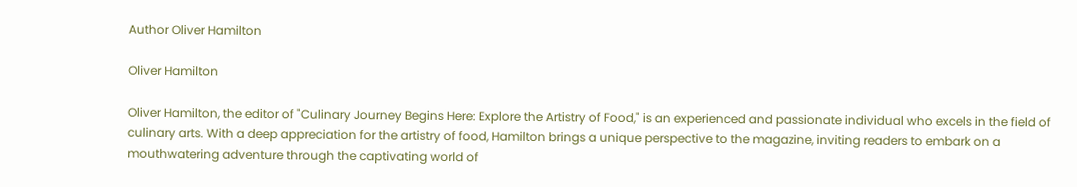Author Oliver Hamilton

Oliver Hamilton

Oliver Hamilton, the editor of "Culinary Journey Begins Here: Explore the Artistry of Food," is an experienced and passionate individual who excels in the field of culinary arts. With a deep appreciation for the artistry of food, Hamilton brings a unique perspective to the magazine, inviting readers to embark on a mouthwatering adventure through the captivating world of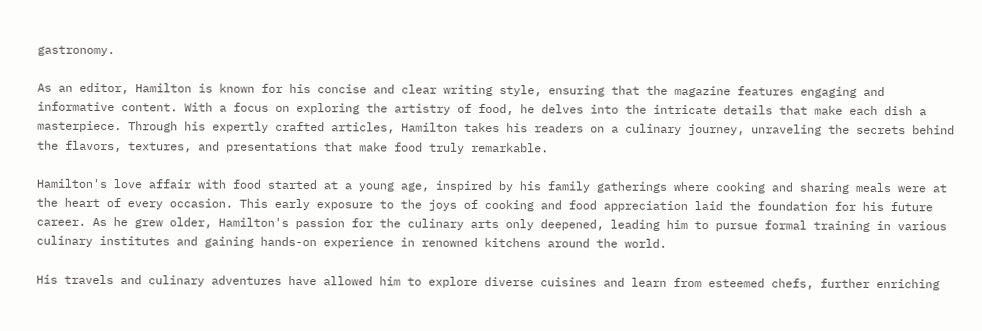gastronomy.

As an editor, Hamilton is known for his concise and clear writing style, ensuring that the magazine features engaging and informative content. With a focus on exploring the artistry of food, he delves into the intricate details that make each dish a masterpiece. Through his expertly crafted articles, Hamilton takes his readers on a culinary journey, unraveling the secrets behind the flavors, textures, and presentations that make food truly remarkable.

Hamilton's love affair with food started at a young age, inspired by his family gatherings where cooking and sharing meals were at the heart of every occasion. This early exposure to the joys of cooking and food appreciation laid the foundation for his future career. As he grew older, Hamilton's passion for the culinary arts only deepened, leading him to pursue formal training in various culinary institutes and gaining hands-on experience in renowned kitchens around the world.

His travels and culinary adventures have allowed him to explore diverse cuisines and learn from esteemed chefs, further enriching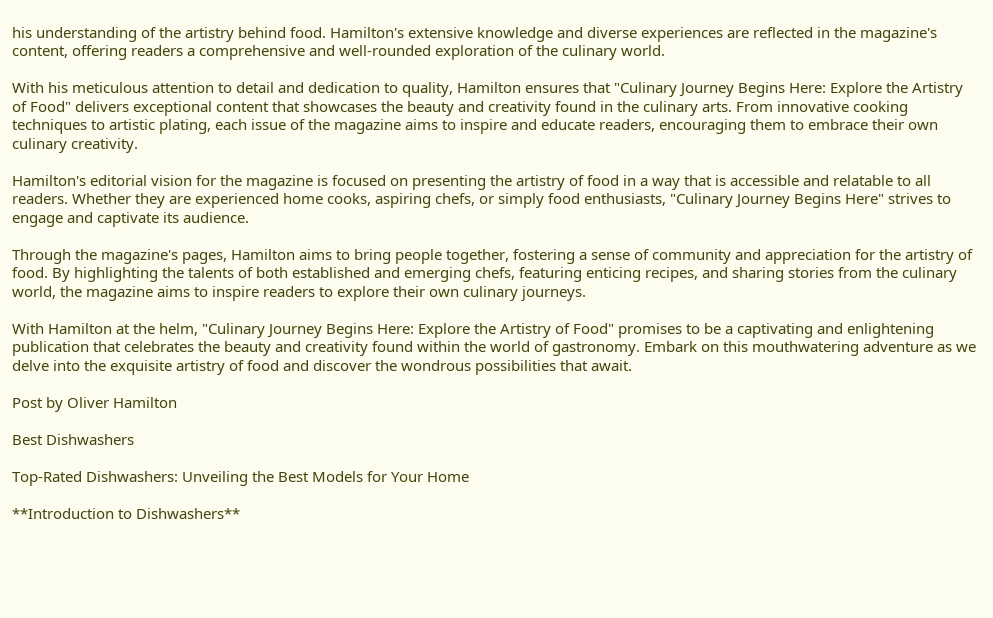his understanding of the artistry behind food. Hamilton's extensive knowledge and diverse experiences are reflected in the magazine's content, offering readers a comprehensive and well-rounded exploration of the culinary world.

With his meticulous attention to detail and dedication to quality, Hamilton ensures that "Culinary Journey Begins Here: Explore the Artistry of Food" delivers exceptional content that showcases the beauty and creativity found in the culinary arts. From innovative cooking techniques to artistic plating, each issue of the magazine aims to inspire and educate readers, encouraging them to embrace their own culinary creativity.

Hamilton's editorial vision for the magazine is focused on presenting the artistry of food in a way that is accessible and relatable to all readers. Whether they are experienced home cooks, aspiring chefs, or simply food enthusiasts, "Culinary Journey Begins Here" strives to engage and captivate its audience.

Through the magazine's pages, Hamilton aims to bring people together, fostering a sense of community and appreciation for the artistry of food. By highlighting the talents of both established and emerging chefs, featuring enticing recipes, and sharing stories from the culinary world, the magazine aims to inspire readers to explore their own culinary journeys.

With Hamilton at the helm, "Culinary Journey Begins Here: Explore the Artistry of Food" promises to be a captivating and enlightening publication that celebrates the beauty and creativity found within the world of gastronomy. Embark on this mouthwatering adventure as we delve into the exquisite artistry of food and discover the wondrous possibilities that await.

Post by Oliver Hamilton

Best Dishwashers

Top-Rated Dishwashers: Unveiling the Best Models for Your Home

**Introduction to Dishwashers**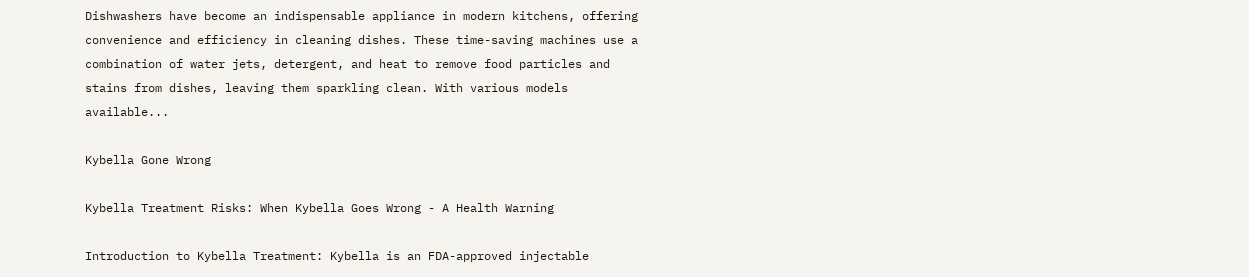Dishwashers have become an indispensable appliance in modern kitchens, offering convenience and efficiency in cleaning dishes. These time-saving machines use a combination of water jets, detergent, and heat to remove food particles and stains from dishes, leaving them sparkling clean. With various models available...

Kybella Gone Wrong

Kybella Treatment Risks: When Kybella Goes Wrong - A Health Warning

Introduction to Kybella Treatment: Kybella is an FDA-approved injectable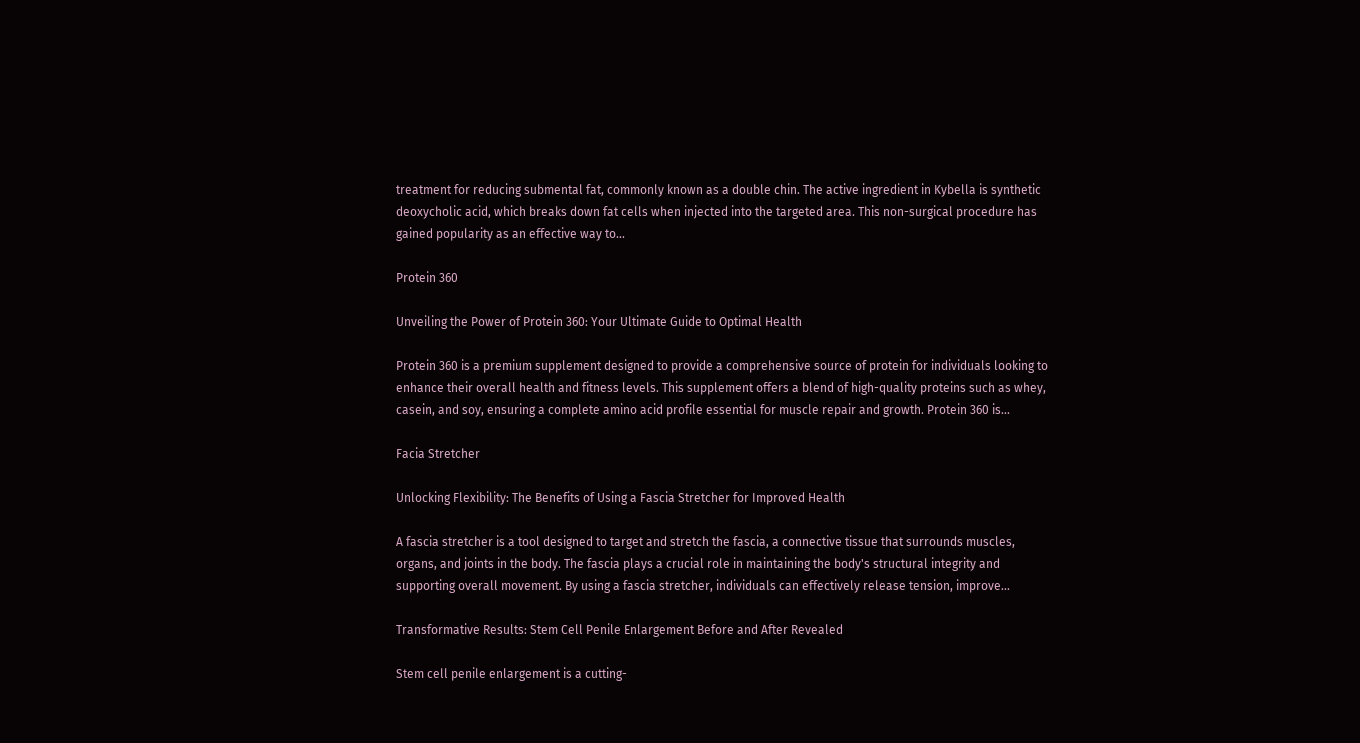treatment for reducing submental fat, commonly known as a double chin. The active ingredient in Kybella is synthetic deoxycholic acid, which breaks down fat cells when injected into the targeted area. This non-surgical procedure has gained popularity as an effective way to...

Protein 360

Unveiling the Power of Protein 360: Your Ultimate Guide to Optimal Health

Protein 360 is a premium supplement designed to provide a comprehensive source of protein for individuals looking to enhance their overall health and fitness levels. This supplement offers a blend of high-quality proteins such as whey, casein, and soy, ensuring a complete amino acid profile essential for muscle repair and growth. Protein 360 is...

Facia Stretcher

Unlocking Flexibility: The Benefits of Using a Fascia Stretcher for Improved Health

A fascia stretcher is a tool designed to target and stretch the fascia, a connective tissue that surrounds muscles, organs, and joints in the body. The fascia plays a crucial role in maintaining the body's structural integrity and supporting overall movement. By using a fascia stretcher, individuals can effectively release tension, improve...

Transformative Results: Stem Cell Penile Enlargement Before and After Revealed

Stem cell penile enlargement is a cutting-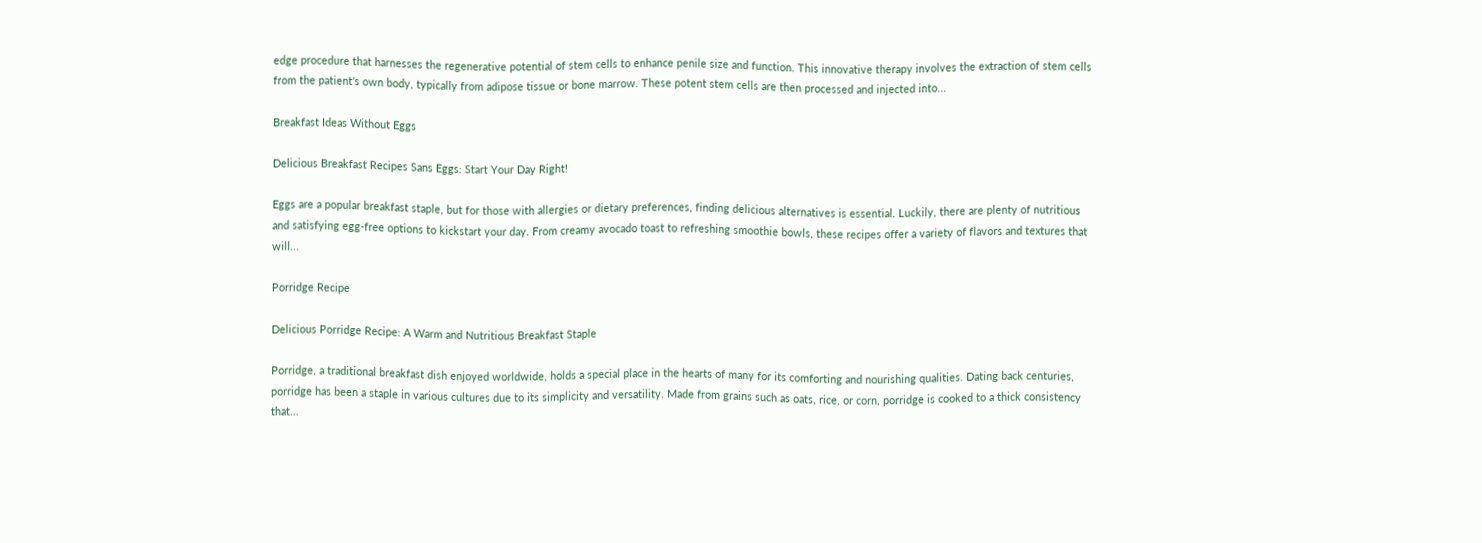edge procedure that harnesses the regenerative potential of stem cells to enhance penile size and function. This innovative therapy involves the extraction of stem cells from the patient's own body, typically from adipose tissue or bone marrow. These potent stem cells are then processed and injected into...

Breakfast Ideas Without Eggs

Delicious Breakfast Recipes Sans Eggs: Start Your Day Right!

Eggs are a popular breakfast staple, but for those with allergies or dietary preferences, finding delicious alternatives is essential. Luckily, there are plenty of nutritious and satisfying egg-free options to kickstart your day. From creamy avocado toast to refreshing smoothie bowls, these recipes offer a variety of flavors and textures that will...

Porridge Recipe

Delicious Porridge Recipe: A Warm and Nutritious Breakfast Staple

Porridge, a traditional breakfast dish enjoyed worldwide, holds a special place in the hearts of many for its comforting and nourishing qualities. Dating back centuries, porridge has been a staple in various cultures due to its simplicity and versatility. Made from grains such as oats, rice, or corn, porridge is cooked to a thick consistency that...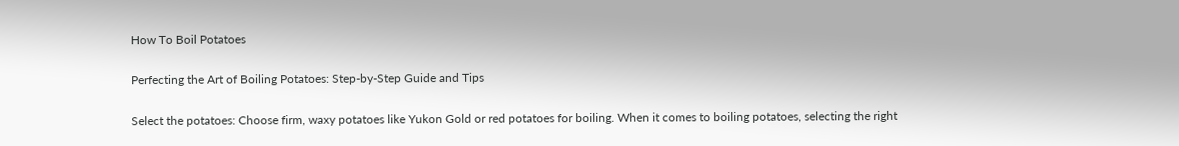How To Boil Potatoes

Perfecting the Art of Boiling Potatoes: Step-by-Step Guide and Tips

Select the potatoes: Choose firm, waxy potatoes like Yukon Gold or red potatoes for boiling. When it comes to boiling potatoes, selecting the right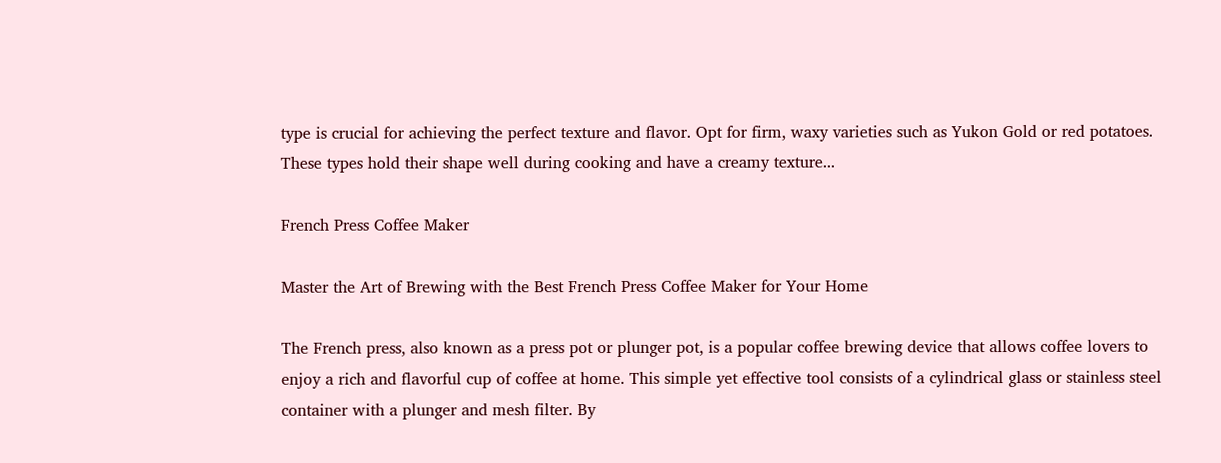type is crucial for achieving the perfect texture and flavor. Opt for firm, waxy varieties such as Yukon Gold or red potatoes. These types hold their shape well during cooking and have a creamy texture...

French Press Coffee Maker

Master the Art of Brewing with the Best French Press Coffee Maker for Your Home

The French press, also known as a press pot or plunger pot, is a popular coffee brewing device that allows coffee lovers to enjoy a rich and flavorful cup of coffee at home. This simple yet effective tool consists of a cylindrical glass or stainless steel container with a plunger and mesh filter. By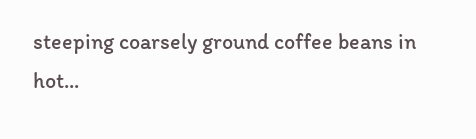steeping coarsely ground coffee beans in hot...